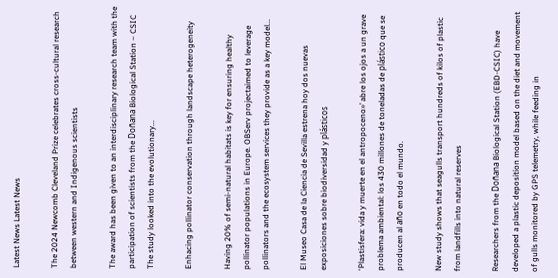Latest News Latest News

The 2024 Newcomb Cleveland Prize celebrates cross-cultural research between western and Indigenous scientists

The award has been given to an interdisciplinary research team with the participation of scientists from the Doñana Biological Station – CSIC
The study looked into the evolutionary...

Enhacing pollinator conservation through landscape heterogeneity

Having 20% of semi-natural habitats is key for ensuring healthy pollinator populations in Europe. OBServ projectaimed to leverage pollinators and the ecosystem services they provide as a key model...

El Museo Casa de la Ciencia de Sevilla estrena hoy dos nuevas exposiciones sobre biodiversidad y plásticos

‘Plastisfera: vida y muerte en el antropoceno»’ abre los ojos a un grave problema ambiental: los 430 millones de toneladas de plástico que se producen al año en todo el mundo.

New study shows that seagulls transport hundreds of kilos of plastic from landfills into natural reserves

Researchers from the Doñana Biological Station (EBD-CSIC) have developed a plastic deposition model based on the diet and movement of gulls monitored by GPS telemetry, while feeding in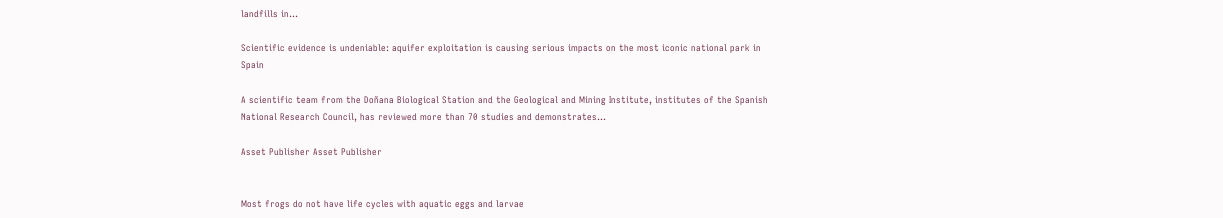landfills in...

Scientific evidence is undeniable: aquifer exploitation is causing serious impacts on the most iconic national park in Spain

A scientific team from the Doñana Biological Station and the Geological and Mining Institute, institutes of the Spanish National Research Council, has reviewed more than 70 studies and demonstrates...

Asset Publisher Asset Publisher


Most frogs do not have life cycles with aquatic eggs and larvae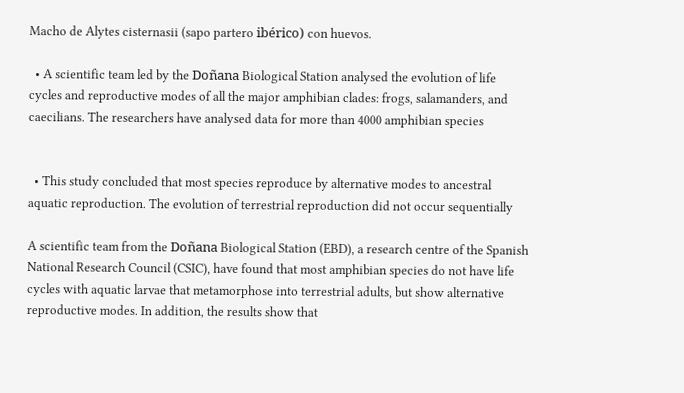Macho de Alytes cisternasii (sapo partero ibérico) con huevos.

  • A scientific team led by the Doñana Biological Station analysed the evolution of life cycles and reproductive modes of all the major amphibian clades: frogs, salamanders, and caecilians. The researchers have analysed data for more than 4000 amphibian species


  • This study concluded that most species reproduce by alternative modes to ancestral aquatic reproduction. The evolution of terrestrial reproduction did not occur sequentially

A scientific team from the Doñana Biological Station (EBD), a research centre of the Spanish National Research Council (CSIC), have found that most amphibian species do not have life cycles with aquatic larvae that metamorphose into terrestrial adults, but show alternative reproductive modes. In addition, the results show that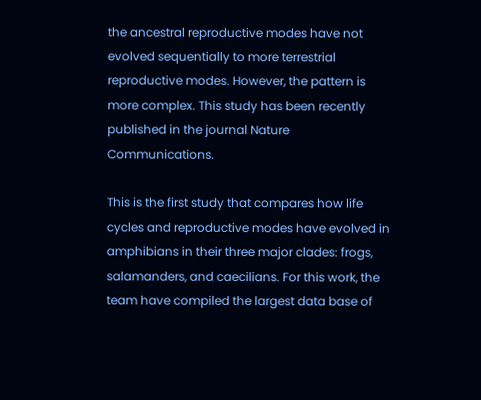the ancestral reproductive modes have not evolved sequentially to more terrestrial reproductive modes. However, the pattern is more complex. This study has been recently published in the journal Nature Communications.

This is the first study that compares how life cycles and reproductive modes have evolved in amphibians in their three major clades: frogs, salamanders, and caecilians. For this work, the team have compiled the largest data base of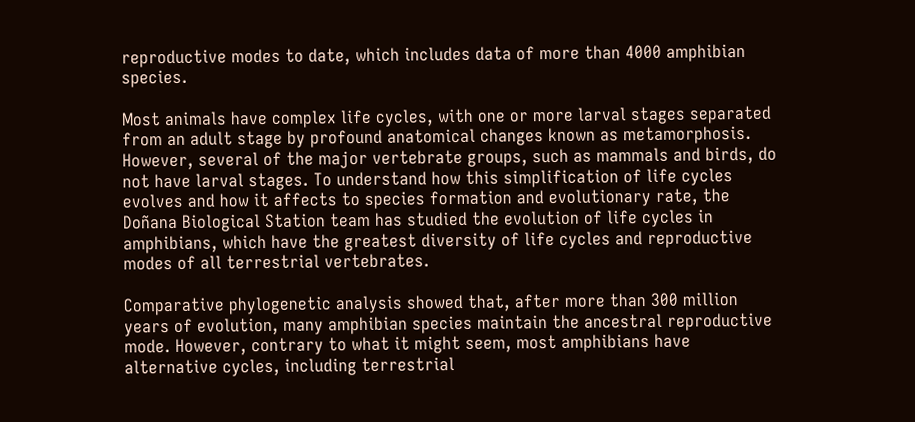reproductive modes to date, which includes data of more than 4000 amphibian species.

Most animals have complex life cycles, with one or more larval stages separated from an adult stage by profound anatomical changes known as metamorphosis. However, several of the major vertebrate groups, such as mammals and birds, do not have larval stages. To understand how this simplification of life cycles evolves and how it affects to species formation and evolutionary rate, the Doñana Biological Station team has studied the evolution of life cycles in amphibians, which have the greatest diversity of life cycles and reproductive modes of all terrestrial vertebrates.

Comparative phylogenetic analysis showed that, after more than 300 million years of evolution, many amphibian species maintain the ancestral reproductive mode. However, contrary to what it might seem, most amphibians have alternative cycles, including terrestrial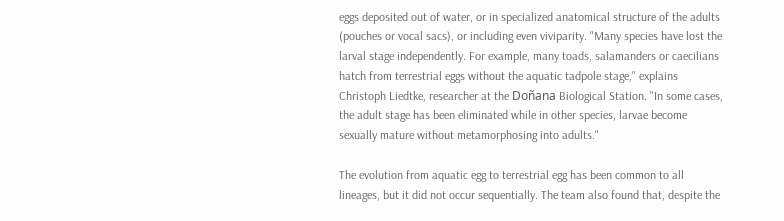eggs deposited out of water, or in specialized anatomical structure of the adults (pouches or vocal sacs), or including even viviparity. "Many species have lost the larval stage independently. For example, many toads, salamanders or caecilians hatch from terrestrial eggs without the aquatic tadpole stage," explains Christoph Liedtke, researcher at the Doñana Biological Station. "In some cases, the adult stage has been eliminated while in other species, larvae become sexually mature without metamorphosing into adults."

The evolution from aquatic egg to terrestrial egg has been common to all lineages, but it did not occur sequentially. The team also found that, despite the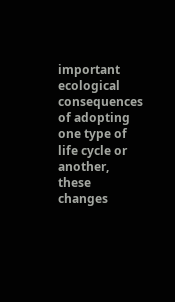important ecological consequences of adopting one type of life cycle or another, these changes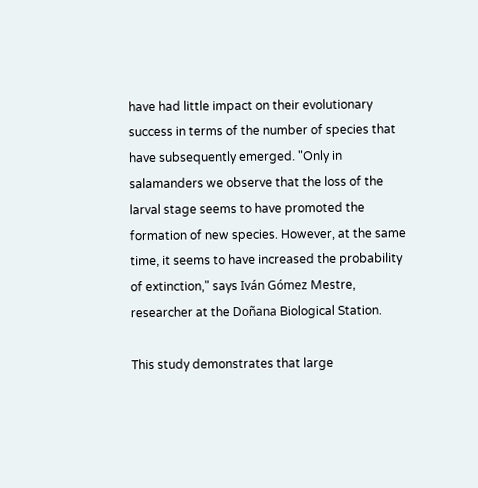have had little impact on their evolutionary success in terms of the number of species that have subsequently emerged. "Only in salamanders we observe that the loss of the larval stage seems to have promoted the formation of new species. However, at the same time, it seems to have increased the probability of extinction," says Iván Gómez Mestre, researcher at the Doñana Biological Station.

This study demonstrates that large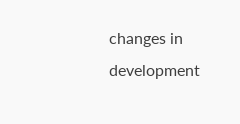changes in development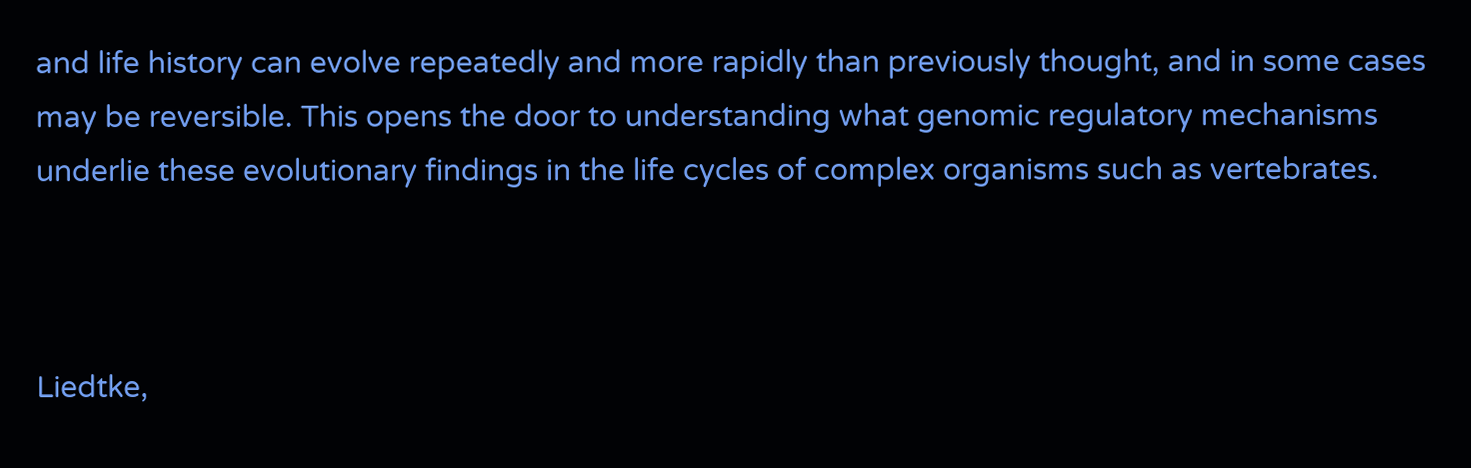and life history can evolve repeatedly and more rapidly than previously thought, and in some cases may be reversible. This opens the door to understanding what genomic regulatory mechanisms underlie these evolutionary findings in the life cycles of complex organisms such as vertebrates.



Liedtke,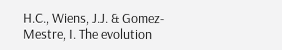H.C., Wiens, J.J. & Gomez-Mestre, I. The evolution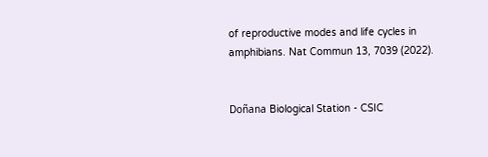of reproductive modes and life cycles in amphibians. Nat Commun 13, 7039 (2022).


Doñana Biological Station - CSIC